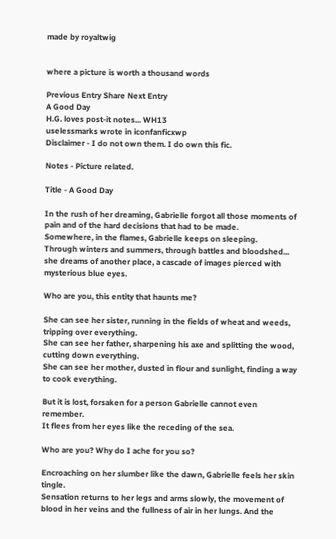made by royaltwig


where a picture is worth a thousand words

Previous Entry Share Next Entry
A Good Day
H.G. loves post-it notes... WH13
uselessmarks wrote in iconfanficxwp
Disclaimer - I do not own them. I do own this fic.

Notes - Picture related.

Title - A Good Day

In the rush of her dreaming, Gabrielle forgot all those moments of pain and of the hard decisions that had to be made.
Somewhere, in the flames, Gabrielle keeps on sleeping.
Through winters and summers, through battles and bloodshed... she dreams of another place, a cascade of images pierced with mysterious blue eyes.

Who are you, this entity that haunts me?

She can see her sister, running in the fields of wheat and weeds, tripping over everything.
She can see her father, sharpening his axe and splitting the wood, cutting down everything.
She can see her mother, dusted in flour and sunlight, finding a way to cook everything.

But it is lost, forsaken for a person Gabrielle cannot even remember.
It flees from her eyes like the receding of the sea.

Who are you? Why do I ache for you so?

Encroaching on her slumber like the dawn, Gabrielle feels her skin tingle.
Sensation returns to her legs and arms slowly, the movement of blood in her veins and the fullness of air in her lungs. And the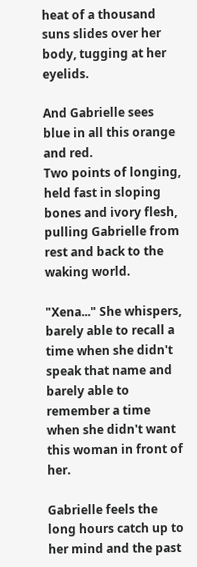heat of a thousand suns slides over her body, tugging at her eyelids.

And Gabrielle sees blue in all this orange and red.
Two points of longing, held fast in sloping bones and ivory flesh, pulling Gabrielle from rest and back to the waking world.

"Xena..." She whispers, barely able to recall a time when she didn't speak that name and barely able to remember a time when she didn't want this woman in front of her.

Gabrielle feels the long hours catch up to her mind and the past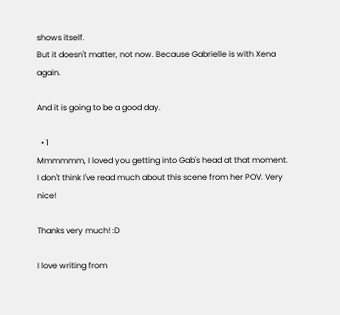shows itself.
But it doesn't matter, not now. Because Gabrielle is with Xena again.

And it is going to be a good day.

  • 1
Mmmmmm, I loved you getting into Gab's head at that moment. I don't think I've read much about this scene from her POV. Very nice!

Thanks very much! :D

I love writing from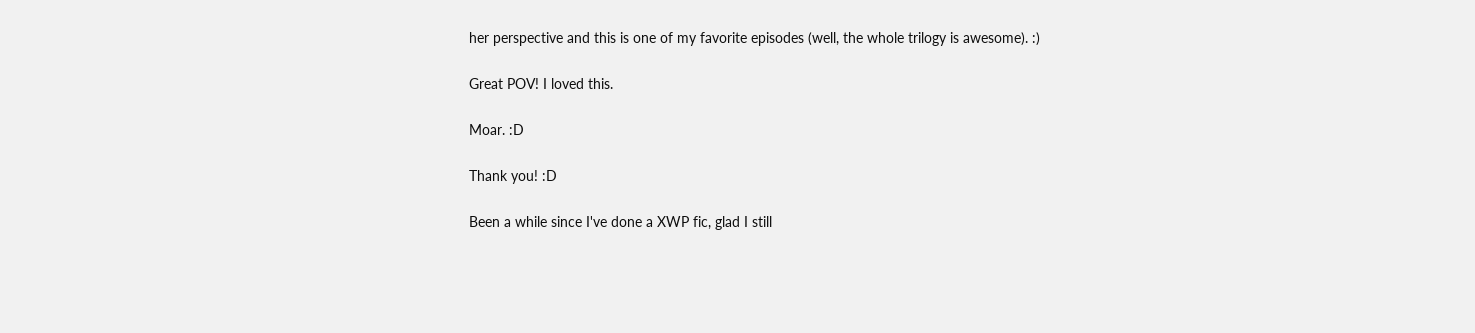her perspective and this is one of my favorite episodes (well, the whole trilogy is awesome). :)

Great POV! I loved this.

Moar. :D

Thank you! :D

Been a while since I've done a XWP fic, glad I still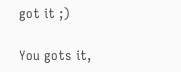got it ;)

You gots it,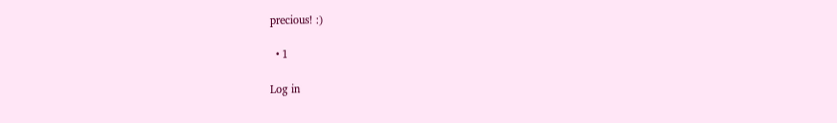precious! :)

  • 1

Log in